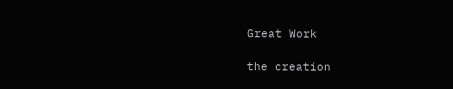Great Work

the creation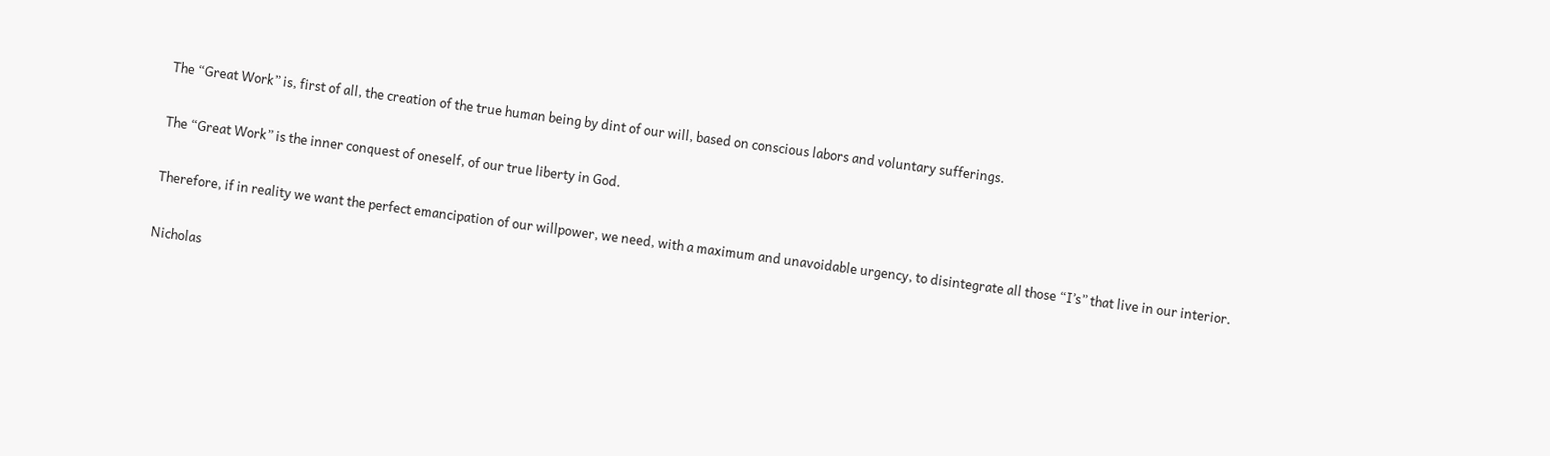The “Great Work” is, first of all, the creation of the true human being by dint of our will, based on conscious labors and voluntary sufferings.

The “Great Work” is the inner conquest of oneself, of our true liberty in God.

Therefore, if in reality we want the perfect emancipation of our willpower, we need, with a maximum and unavoidable urgency, to disintegrate all those “I’s” that live in our interior.

Nicholas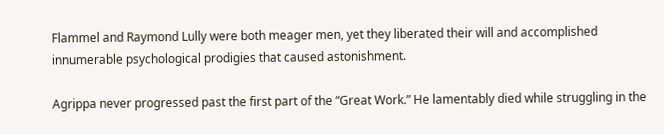Flammel and Raymond Lully were both meager men, yet they liberated their will and accomplished innumerable psychological prodigies that caused astonishment.

Agrippa never progressed past the first part of the “Great Work.” He lamentably died while struggling in the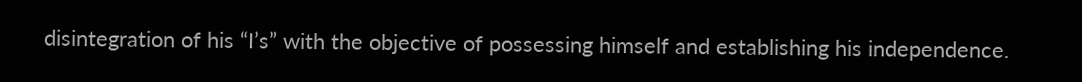disintegration of his “I’s” with the objective of possessing himself and establishing his independence.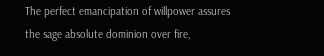The perfect emancipation of willpower assures the sage absolute dominion over fire,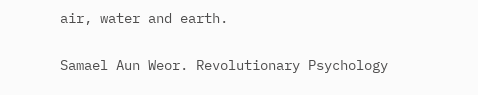air, water and earth.

Samael Aun Weor. Revolutionary Psychology